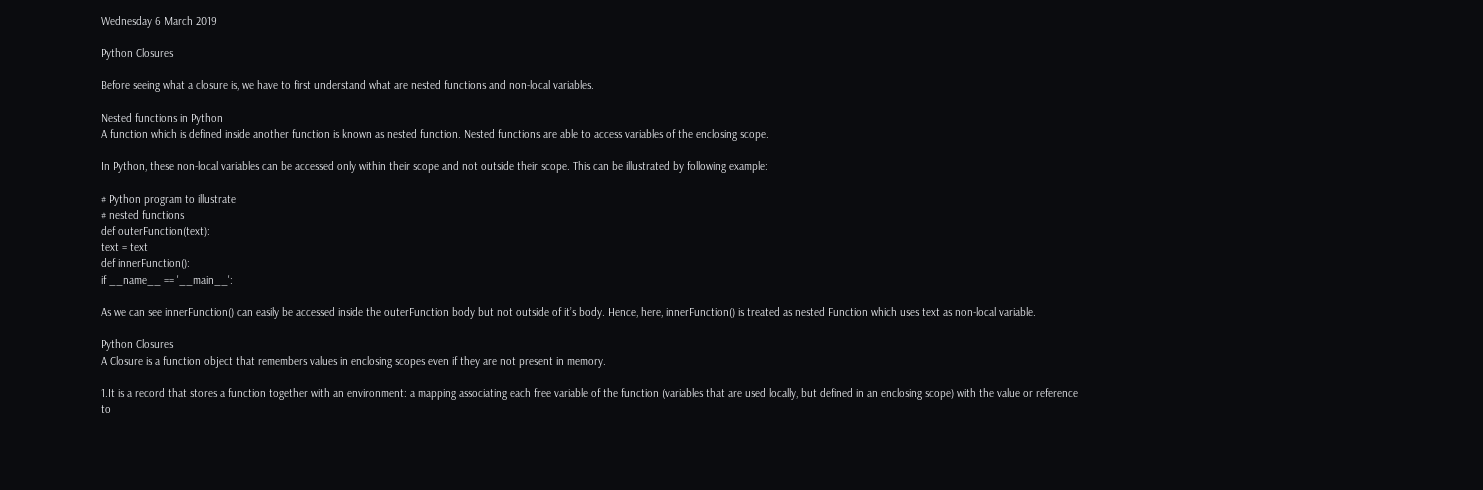Wednesday 6 March 2019

Python Closures

Before seeing what a closure is, we have to first understand what are nested functions and non-local variables.

Nested functions in Python
A function which is defined inside another function is known as nested function. Nested functions are able to access variables of the enclosing scope.

In Python, these non-local variables can be accessed only within their scope and not outside their scope. This can be illustrated by following example:

# Python program to illustrate
# nested functions
def outerFunction(text):
text = text
def innerFunction():
if __name__ == '__main__':

As we can see innerFunction() can easily be accessed inside the outerFunction body but not outside of it’s body. Hence, here, innerFunction() is treated as nested Function which uses text as non-local variable.

Python Closures
A Closure is a function object that remembers values in enclosing scopes even if they are not present in memory.

1.It is a record that stores a function together with an environment: a mapping associating each free variable of the function (variables that are used locally, but defined in an enclosing scope) with the value or reference to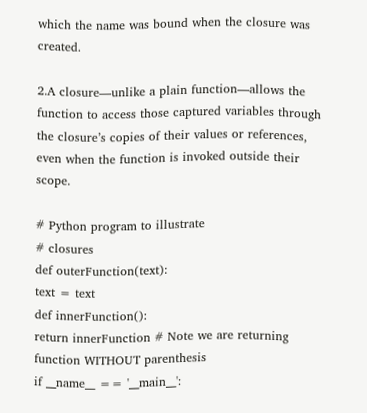which the name was bound when the closure was created.

2.A closure—unlike a plain function—allows the function to access those captured variables through the closure’s copies of their values or references, even when the function is invoked outside their scope.

# Python program to illustrate
# closures
def outerFunction(text):
text = text
def innerFunction():
return innerFunction # Note we are returning function WITHOUT parenthesis
if __name__ == '__main__':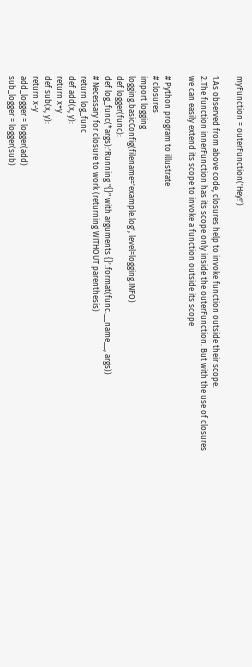myFunction = outerFunction('Hey!')

1.As observed from above code, closures help to invoke function outside their scope.
2.The function innerFunction has its scope only inside the outerFunction. But with the use of closures we can easily extend its scope to invoke a function outside its scope

# Python program to illustrate
# closures
import logging
logging.basicConfig(filename='example.log', level=logging.INFO)
def logger(func):
def log_func(*args):'Running "{}" with arguments {}'.format(func.__name__, args))
# Necessary for closure to work (returning WITHOUT parenthesis)
return log_func
def add(x, y):
return x+y
def sub(x, y):
return x-y
add_logger = logger(add)
sub_logger = logger(sub)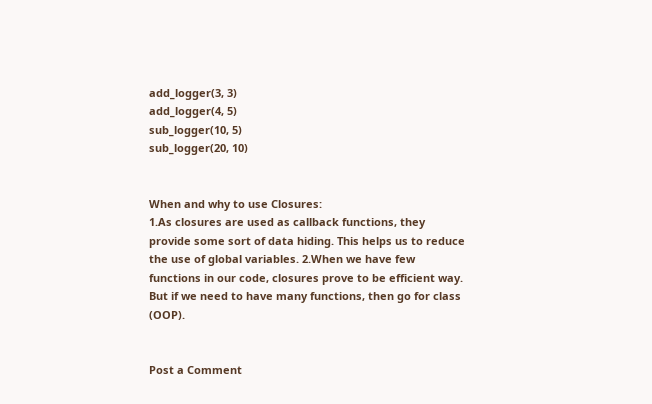add_logger(3, 3)
add_logger(4, 5)
sub_logger(10, 5)
sub_logger(20, 10)


When and why to use Closures:
1.As closures are used as callback functions, they provide some sort of data hiding. This helps us to reduce the use of global variables. 2.When we have few functions in our code, closures prove to be efficient way. But if we need to have many functions, then go for class (OOP).


Post a Comment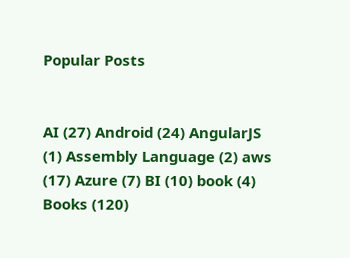Popular Posts


AI (27) Android (24) AngularJS (1) Assembly Language (2) aws (17) Azure (7) BI (10) book (4) Books (120)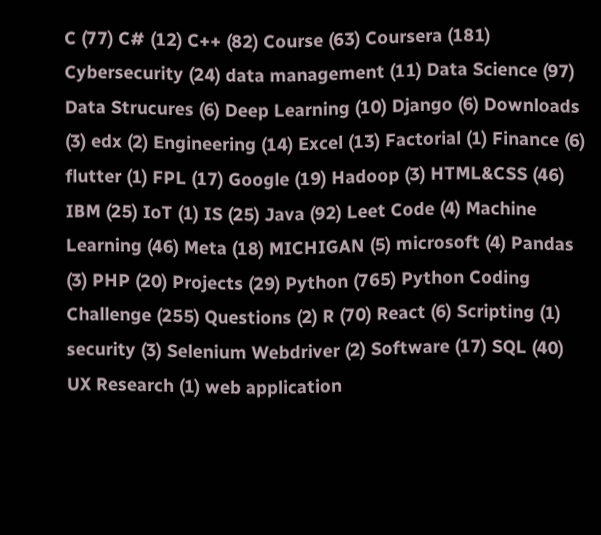C (77) C# (12) C++ (82) Course (63) Coursera (181) Cybersecurity (24) data management (11) Data Science (97) Data Strucures (6) Deep Learning (10) Django (6) Downloads (3) edx (2) Engineering (14) Excel (13) Factorial (1) Finance (6) flutter (1) FPL (17) Google (19) Hadoop (3) HTML&CSS (46) IBM (25) IoT (1) IS (25) Java (92) Leet Code (4) Machine Learning (46) Meta (18) MICHIGAN (5) microsoft (4) Pandas (3) PHP (20) Projects (29) Python (765) Python Coding Challenge (255) Questions (2) R (70) React (6) Scripting (1) security (3) Selenium Webdriver (2) Software (17) SQL (40) UX Research (1) web application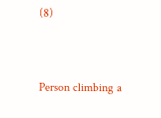(8)


Person climbing a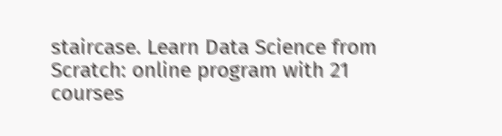staircase. Learn Data Science from Scratch: online program with 21 courses